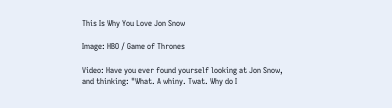This Is Why You Love Jon Snow

Image: HBO / Game of Thrones

Video: Have you ever found yourself looking at Jon Snow, and thinking: "What. A whiny. Twat. Why do I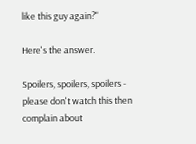like this guy again?"

Here's the answer.

Spoilers, spoilers, spoilers - please don't watch this then complain about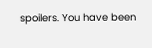spoilers. You have been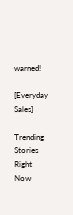warned!

[Everyday Sales]

Trending Stories Right Now